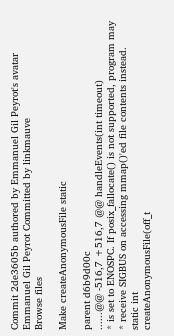Commit 2de3605b authored by Emmanuel Gil Peyrot's avatar Emmanuel Gil Peyrot Committed by linkmauve
Browse files

Make createAnonymousFile static

parent d6b9d00c
......@@ -516,7 +516,7 @@ handleEvents(int timeout)
* is set to ENOSPC. If posix_fallocate() is not supported, program may
* receive SIGBUS on accessing mmap()'ed file contents instead.
static int
createAnonymousFile(off_t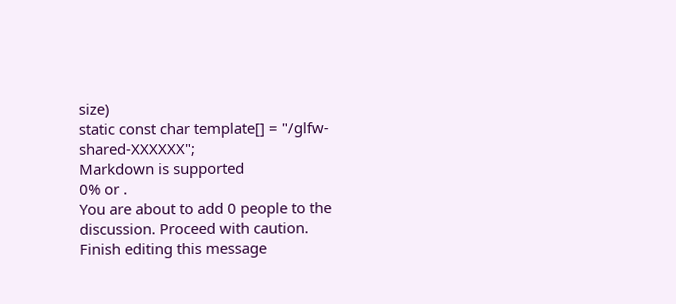size)
static const char template[] = "/glfw-shared-XXXXXX";
Markdown is supported
0% or .
You are about to add 0 people to the discussion. Proceed with caution.
Finish editing this message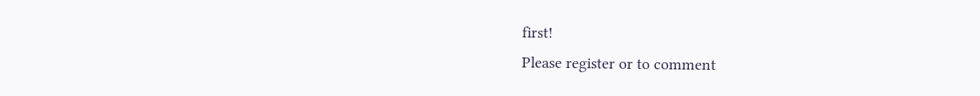first!
Please register or to comment